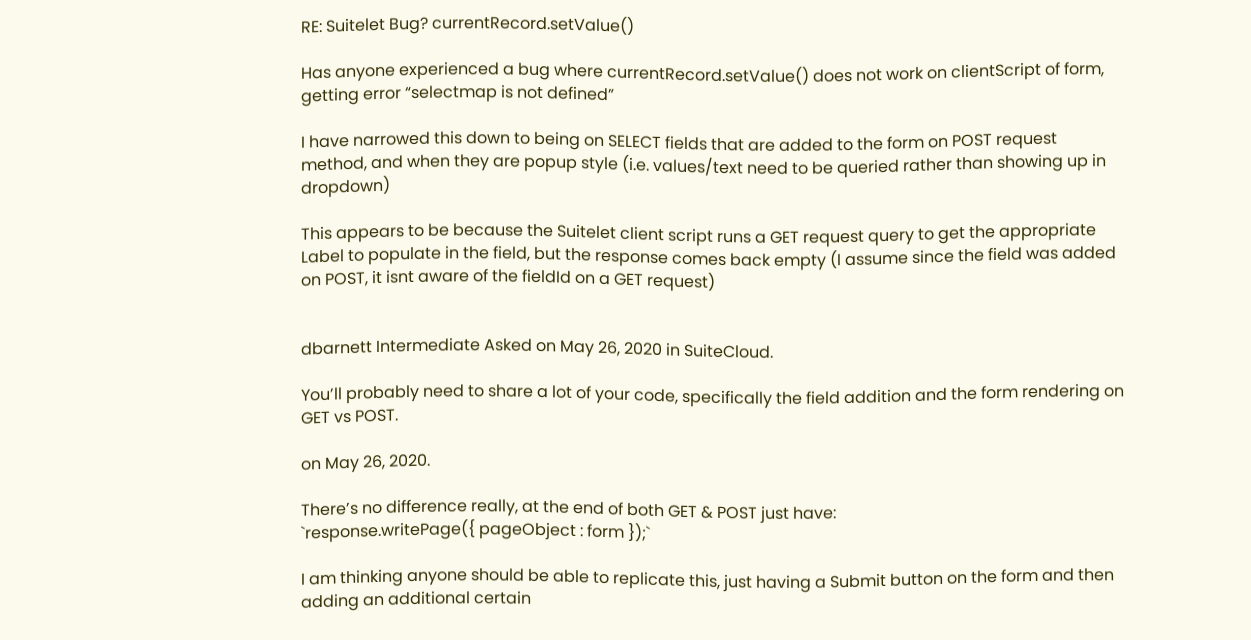RE: Suitelet Bug? currentRecord.setValue()

Has anyone experienced a bug where currentRecord.setValue() does not work on clientScript of form, getting error “selectmap is not defined”

I have narrowed this down to being on SELECT fields that are added to the form on POST request method, and when they are popup style (i.e. values/text need to be queried rather than showing up in dropdown)

This appears to be because the Suitelet client script runs a GET request query to get the appropriate Label to populate in the field, but the response comes back empty (I assume since the field was added on POST, it isnt aware of the fieldId on a GET request)


dbarnett Intermediate Asked on May 26, 2020 in SuiteCloud.

You’ll probably need to share a lot of your code, specifically the field addition and the form rendering on GET vs POST.

on May 26, 2020.

There’s no difference really, at the end of both GET & POST just have:
`response.writePage({ pageObject : form });`

I am thinking anyone should be able to replicate this, just having a Submit button on the form and then adding an additional certain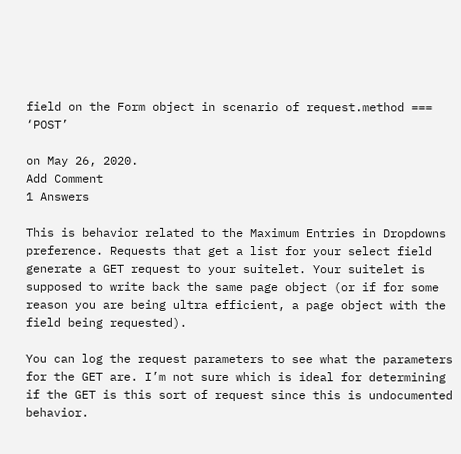field on the Form object in scenario of request.method === ‘POST’

on May 26, 2020.
Add Comment
1 Answers

This is behavior related to the Maximum Entries in Dropdowns preference. Requests that get a list for your select field generate a GET request to your suitelet. Your suitelet is supposed to write back the same page object (or if for some reason you are being ultra efficient, a page object with the field being requested).

You can log the request parameters to see what the parameters for the GET are. I’m not sure which is ideal for determining if the GET is this sort of request since this is undocumented behavior.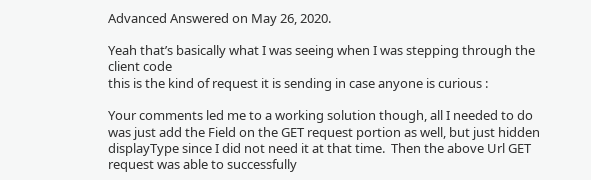Advanced Answered on May 26, 2020.

Yeah that’s basically what I was seeing when I was stepping through the client code
this is the kind of request it is sending in case anyone is curious :

Your comments led me to a working solution though, all I needed to do was just add the Field on the GET request portion as well, but just hidden displayType since I did not need it at that time.  Then the above Url GET request was able to successfully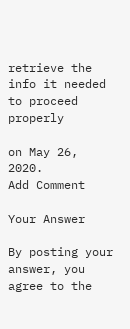retrieve the info it needed to proceed properly

on May 26, 2020.
Add Comment

Your Answer

By posting your answer, you agree to the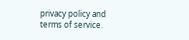privacy policy and terms of service.